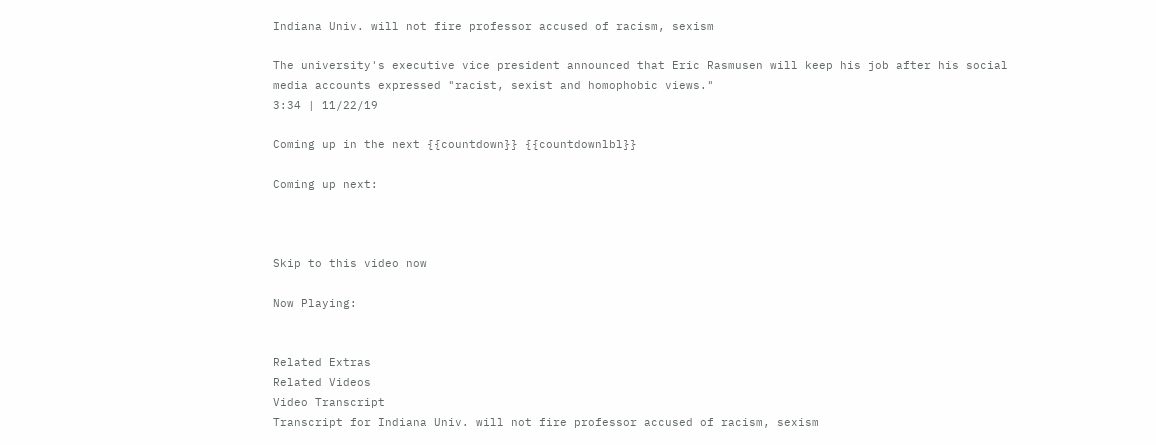Indiana Univ. will not fire professor accused of racism, sexism

The university's executive vice president announced that Eric Rasmusen will keep his job after his social media accounts expressed "racist, sexist and homophobic views."
3:34 | 11/22/19

Coming up in the next {{countdown}} {{countdownlbl}}

Coming up next:



Skip to this video now

Now Playing:


Related Extras
Related Videos
Video Transcript
Transcript for Indiana Univ. will not fire professor accused of racism, sexism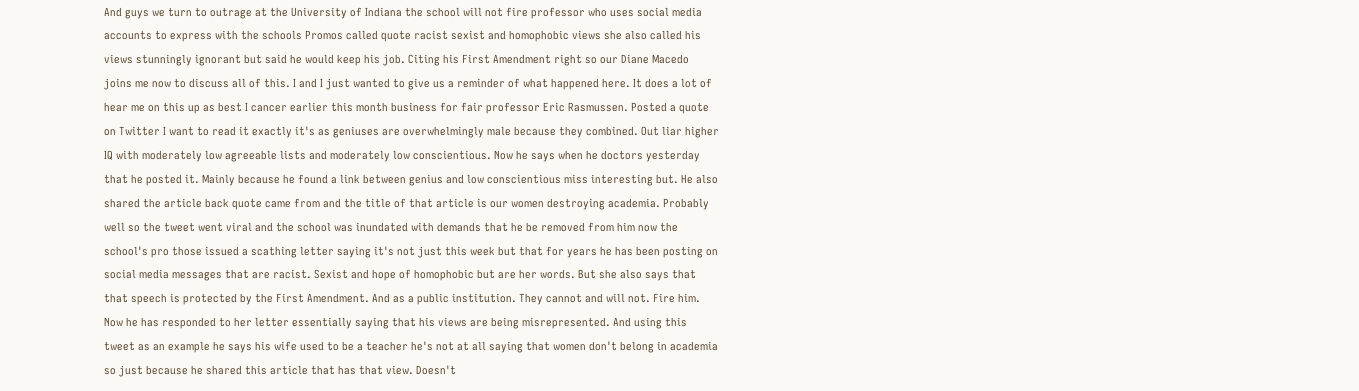And guys we turn to outrage at the University of Indiana the school will not fire professor who uses social media accounts to express with the schools Promos called quote racist sexist and homophobic views she also called his views stunningly ignorant but said he would keep his job. Citing his First Amendment right so our Diane Macedo joins me now to discuss all of this. I and I just wanted to give us a reminder of what happened here. It does a lot of hear me on this up as best I cancer earlier this month business for fair professor Eric Rasmussen. Posted a quote on Twitter I want to read it exactly it's as geniuses are overwhelmingly male because they combined. Out liar higher IQ with moderately low agreeable lists and moderately low conscientious. Now he says when he doctors yesterday that he posted it. Mainly because he found a link between genius and low conscientious miss interesting but. He also shared the article back quote came from and the title of that article is our women destroying academia. Probably well so the tweet went viral and the school was inundated with demands that he be removed from him now the school's pro those issued a scathing letter saying it's not just this week but that for years he has been posting on social media messages that are racist. Sexist and hope of homophobic but are her words. But she also says that that speech is protected by the First Amendment. And as a public institution. They cannot and will not. Fire him. Now he has responded to her letter essentially saying that his views are being misrepresented. And using this tweet as an example he says his wife used to be a teacher he's not at all saying that women don't belong in academia so just because he shared this article that has that view. Doesn't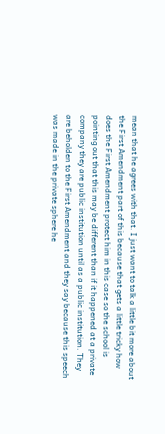mean that he agrees with that. I just want to talk a little bit more about the First Amendment part of this because that gets a little tricky how does the First Amendment protect him in this case so the school is pointing out that this may be different than if it happened at a private company they are public institution until as a public institution. They are beholden to the First Amendment and they say because this speech was made in the private sphere he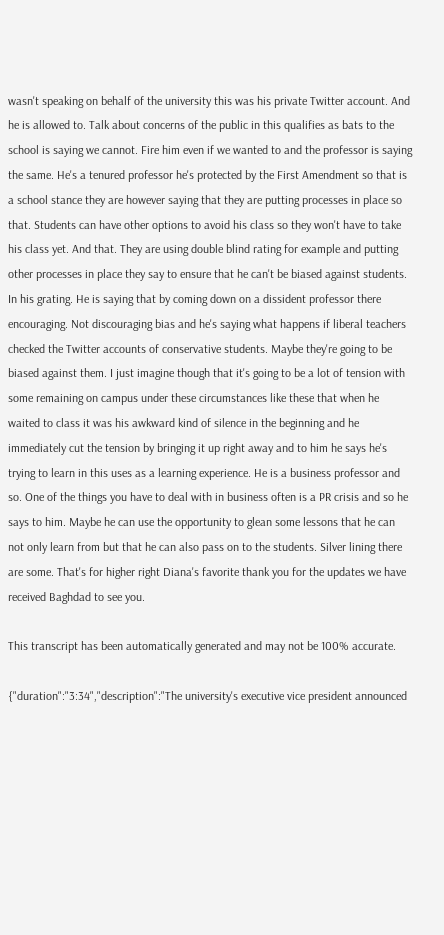wasn't speaking on behalf of the university this was his private Twitter account. And he is allowed to. Talk about concerns of the public in this qualifies as bats to the school is saying we cannot. Fire him even if we wanted to and the professor is saying the same. He's a tenured professor he's protected by the First Amendment so that is a school stance they are however saying that they are putting processes in place so that. Students can have other options to avoid his class so they won't have to take his class yet. And that. They are using double blind rating for example and putting other processes in place they say to ensure that he can't be biased against students. In his grating. He is saying that by coming down on a dissident professor there encouraging. Not discouraging bias and he's saying what happens if liberal teachers checked the Twitter accounts of conservative students. Maybe they're going to be biased against them. I just imagine though that it's going to be a lot of tension with some remaining on campus under these circumstances like these that when he waited to class it was his awkward kind of silence in the beginning and he immediately cut the tension by bringing it up right away and to him he says he's trying to learn in this uses as a learning experience. He is a business professor and so. One of the things you have to deal with in business often is a PR crisis and so he says to him. Maybe he can use the opportunity to glean some lessons that he can not only learn from but that he can also pass on to the students. Silver lining there are some. That's for higher right Diana's favorite thank you for the updates we have received Baghdad to see you.

This transcript has been automatically generated and may not be 100% accurate.

{"duration":"3:34","description":"The university's executive vice president announced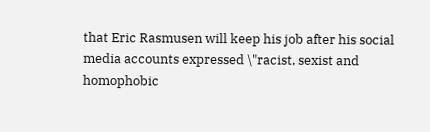that Eric Rasmusen will keep his job after his social media accounts expressed \"racist, sexist and homophobic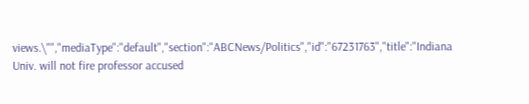views.\"","mediaType":"default","section":"ABCNews/Politics","id":"67231763","title":"Indiana Univ. will not fire professor accused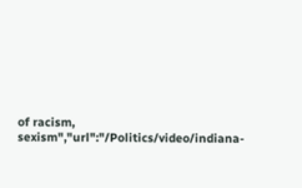of racism, sexism","url":"/Politics/video/indiana-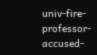univ-fire-professor-accused-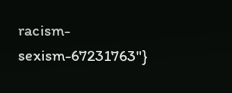racism-sexism-67231763"}